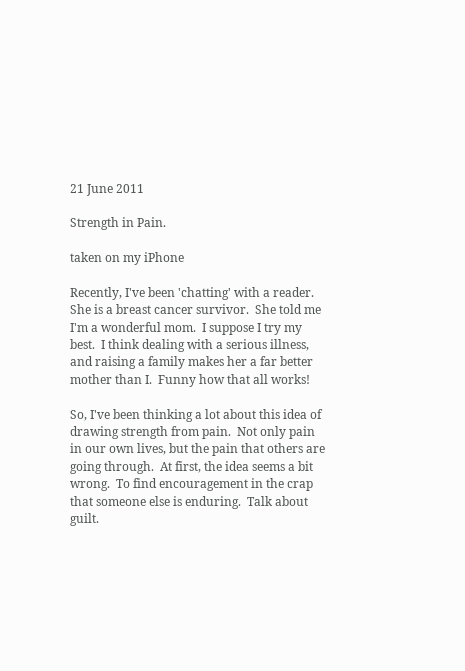21 June 2011

Strength in Pain.

taken on my iPhone

Recently, I've been 'chatting' with a reader.  She is a breast cancer survivor.  She told me I'm a wonderful mom.  I suppose I try my best.  I think dealing with a serious illness, and raising a family makes her a far better mother than I.  Funny how that all works!

So, I've been thinking a lot about this idea of drawing strength from pain.  Not only pain in our own lives, but the pain that others are going through.  At first, the idea seems a bit wrong.  To find encouragement in the crap that someone else is enduring.  Talk about guilt.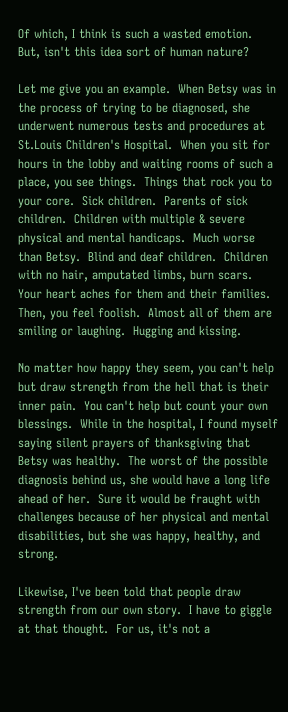Of which, I think is such a wasted emotion.  But, isn't this idea sort of human nature?

Let me give you an example.  When Betsy was in the process of trying to be diagnosed, she underwent numerous tests and procedures at St.Louis Children's Hospital.  When you sit for hours in the lobby and waiting rooms of such a place, you see things.  Things that rock you to your core.  Sick children.  Parents of sick children.  Children with multiple & severe physical and mental handicaps.  Much worse than Betsy.  Blind and deaf children.  Children with no hair, amputated limbs, burn scars.  Your heart aches for them and their families.  Then, you feel foolish.  Almost all of them are smiling or laughing.  Hugging and kissing.

No matter how happy they seem, you can't help but draw strength from the hell that is their inner pain.  You can't help but count your own blessings.  While in the hospital, I found myself saying silent prayers of thanksgiving that Betsy was healthy.  The worst of the possible diagnosis behind us, she would have a long life ahead of her.  Sure it would be fraught with challenges because of her physical and mental disabilities, but she was happy, healthy, and strong.

Likewise, I've been told that people draw strength from our own story.  I have to giggle at that thought.  For us, it's not a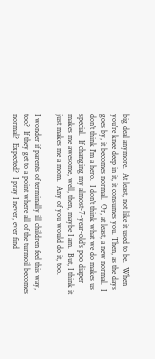big deal anymore.  At least, not like it used to be.  When you're knee deep in it, it consumes you. Then, as the days goes by, it becomes normal.  Or, at least, a new normal.  I don't think I'm a hero.  I don't think what we do makes us special.  If changing my almost-7-year-old's poo diaper makes me awesome, well, then, maybe I am.  But, I think it just makes me a mom.  Any of you would do it, too.

I wonder if parents of terminally ill children feel this way, too?  If they get to a point where all of the turmoil becomes normal?  Expected?  I pray I never, ever find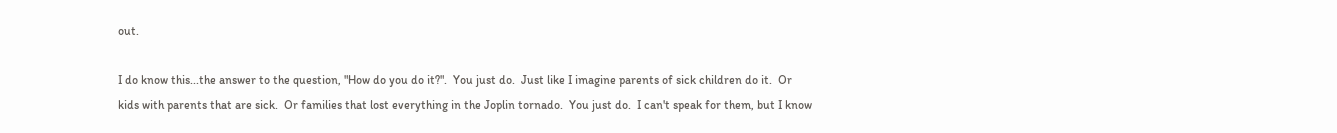out.

I do know this...the answer to the question, "How do you do it?".  You just do.  Just like I imagine parents of sick children do it.  Or kids with parents that are sick.  Or families that lost everything in the Joplin tornado.  You just do.  I can't speak for them, but I know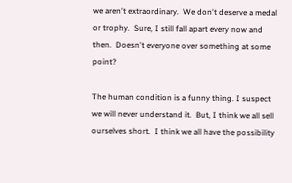we aren't extraordinary.  We don't deserve a medal or trophy.  Sure, I still fall apart every now and then.  Doesn't everyone over something at some point?

The human condition is a funny thing. I suspect we will never understand it.  But, I think we all sell ourselves short.  I think we all have the possibility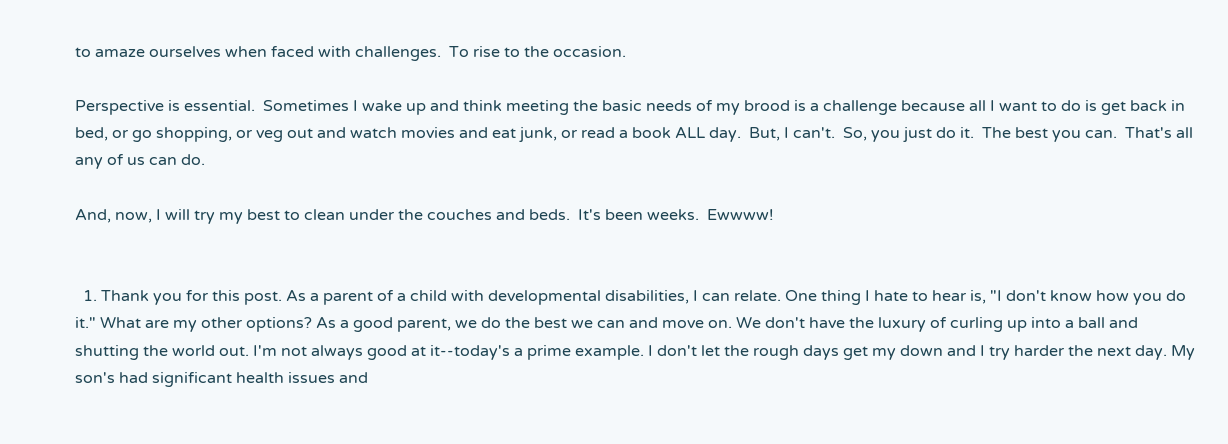to amaze ourselves when faced with challenges.  To rise to the occasion.

Perspective is essential.  Sometimes I wake up and think meeting the basic needs of my brood is a challenge because all I want to do is get back in bed, or go shopping, or veg out and watch movies and eat junk, or read a book ALL day.  But, I can't.  So, you just do it.  The best you can.  That's all any of us can do.

And, now, I will try my best to clean under the couches and beds.  It's been weeks.  Ewwww!


  1. Thank you for this post. As a parent of a child with developmental disabilities, I can relate. One thing I hate to hear is, "I don't know how you do it." What are my other options? As a good parent, we do the best we can and move on. We don't have the luxury of curling up into a ball and shutting the world out. I'm not always good at it--today's a prime example. I don't let the rough days get my down and I try harder the next day. My son's had significant health issues and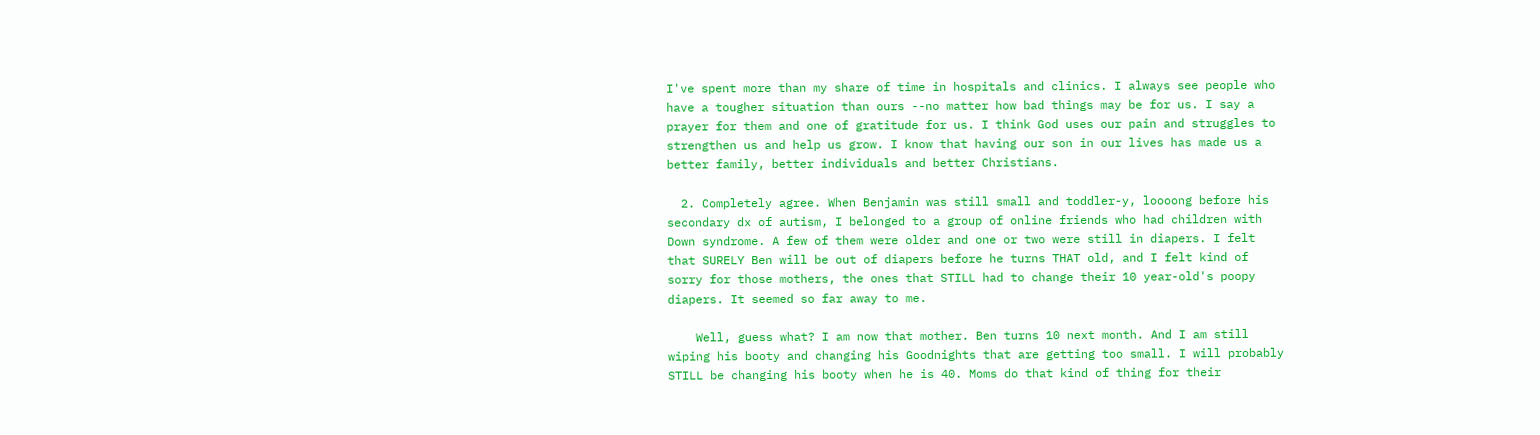I've spent more than my share of time in hospitals and clinics. I always see people who have a tougher situation than ours --no matter how bad things may be for us. I say a prayer for them and one of gratitude for us. I think God uses our pain and struggles to strengthen us and help us grow. I know that having our son in our lives has made us a better family, better individuals and better Christians.

  2. Completely agree. When Benjamin was still small and toddler-y, loooong before his secondary dx of autism, I belonged to a group of online friends who had children with Down syndrome. A few of them were older and one or two were still in diapers. I felt that SURELY Ben will be out of diapers before he turns THAT old, and I felt kind of sorry for those mothers, the ones that STILL had to change their 10 year-old's poopy diapers. It seemed so far away to me.

    Well, guess what? I am now that mother. Ben turns 10 next month. And I am still wiping his booty and changing his Goodnights that are getting too small. I will probably STILL be changing his booty when he is 40. Moms do that kind of thing for their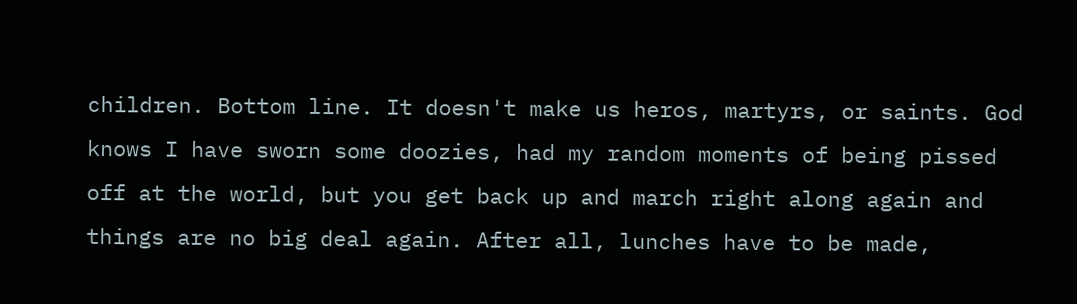children. Bottom line. It doesn't make us heros, martyrs, or saints. God knows I have sworn some doozies, had my random moments of being pissed off at the world, but you get back up and march right along again and things are no big deal again. After all, lunches have to be made,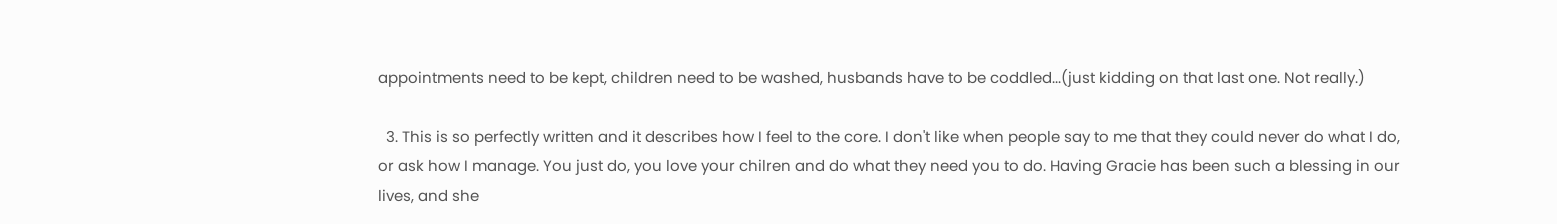appointments need to be kept, children need to be washed, husbands have to be coddled...(just kidding on that last one. Not really.)

  3. This is so perfectly written and it describes how I feel to the core. I don't like when people say to me that they could never do what I do, or ask how I manage. You just do, you love your chilren and do what they need you to do. Having Gracie has been such a blessing in our lives, and she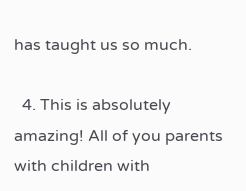has taught us so much.

  4. This is absolutely amazing! All of you parents with children with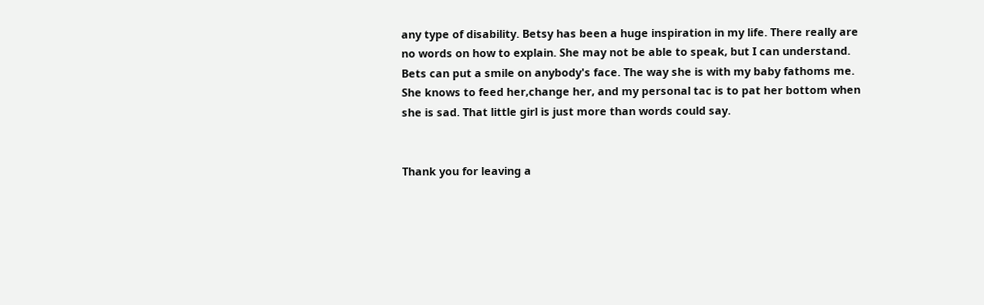any type of disability. Betsy has been a huge inspiration in my life. There really are no words on how to explain. She may not be able to speak, but I can understand. Bets can put a smile on anybody's face. The way she is with my baby fathoms me. She knows to feed her,change her, and my personal tac is to pat her bottom when she is sad. That little girl is just more than words could say.


Thank you for leaving a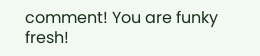comment! You are funky fresh!